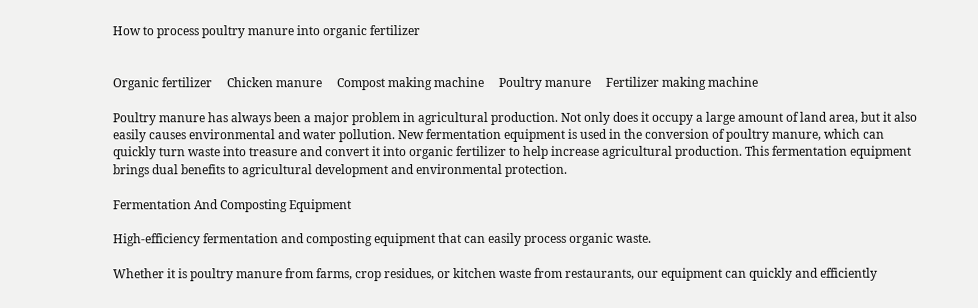How to process poultry manure into organic fertilizer


Organic fertilizer     Chicken manure     Compost making machine     Poultry manure     Fertilizer making machine

Poultry manure has always been a major problem in agricultural production. Not only does it occupy a large amount of land area, but it also easily causes environmental and water pollution. New fermentation equipment is used in the conversion of poultry manure, which can quickly turn waste into treasure and convert it into organic fertilizer to help increase agricultural production. This fermentation equipment brings dual benefits to agricultural development and environmental protection.

Fermentation And Composting Equipment

High-efficiency fermentation and composting equipment that can easily process organic waste.

Whether it is poultry manure from farms, crop residues, or kitchen waste from restaurants, our equipment can quickly and efficiently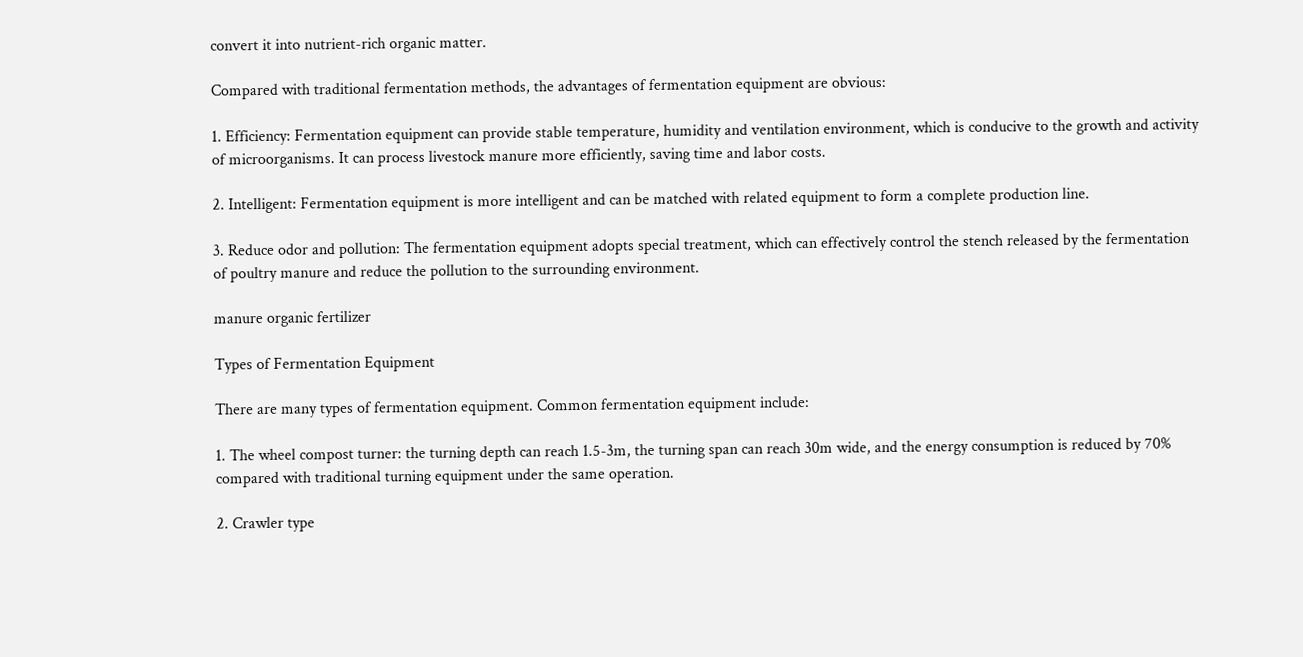convert it into nutrient-rich organic matter.

Compared with traditional fermentation methods, the advantages of fermentation equipment are obvious:

1. Efficiency: Fermentation equipment can provide stable temperature, humidity and ventilation environment, which is conducive to the growth and activity of microorganisms. It can process livestock manure more efficiently, saving time and labor costs.

2. Intelligent: Fermentation equipment is more intelligent and can be matched with related equipment to form a complete production line.

3. Reduce odor and pollution: The fermentation equipment adopts special treatment, which can effectively control the stench released by the fermentation of poultry manure and reduce the pollution to the surrounding environment.

manure organic fertilizer

Types of Fermentation Equipment

There are many types of fermentation equipment. Common fermentation equipment include:

1. The wheel compost turner: the turning depth can reach 1.5-3m, the turning span can reach 30m wide, and the energy consumption is reduced by 70% compared with traditional turning equipment under the same operation.

2. Crawler type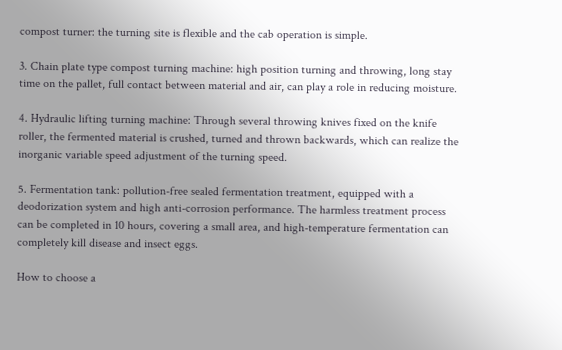compost turner: the turning site is flexible and the cab operation is simple.

3. Chain plate type compost turning machine: high position turning and throwing, long stay time on the pallet, full contact between material and air, can play a role in reducing moisture.

4. Hydraulic lifting turning machine: Through several throwing knives fixed on the knife roller, the fermented material is crushed, turned and thrown backwards, which can realize the inorganic variable speed adjustment of the turning speed.

5. Fermentation tank: pollution-free sealed fermentation treatment, equipped with a deodorization system and high anti-corrosion performance. The harmless treatment process can be completed in 10 hours, covering a small area, and high-temperature fermentation can completely kill disease and insect eggs.

How to choose a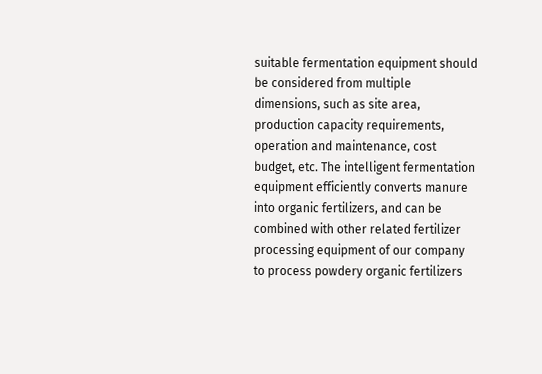suitable fermentation equipment should be considered from multiple dimensions, such as site area, production capacity requirements, operation and maintenance, cost budget, etc. The intelligent fermentation equipment efficiently converts manure into organic fertilizers, and can be combined with other related fertilizer processing equipment of our company to process powdery organic fertilizers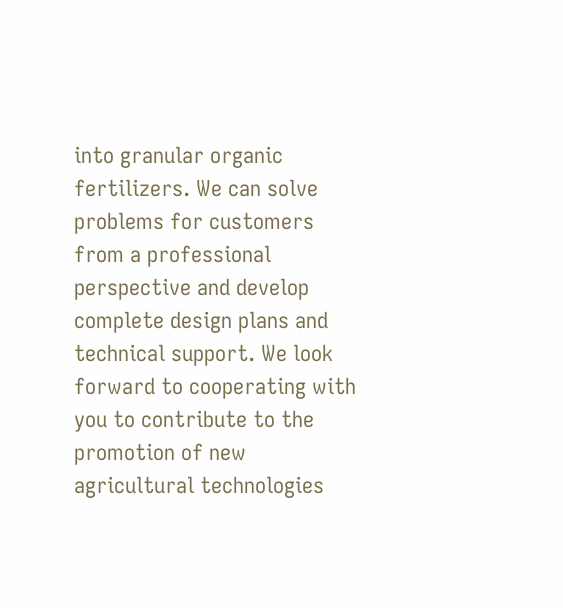into granular organic fertilizers. We can solve problems for customers from a professional perspective and develop complete design plans and technical support. We look forward to cooperating with you to contribute to the promotion of new agricultural technologies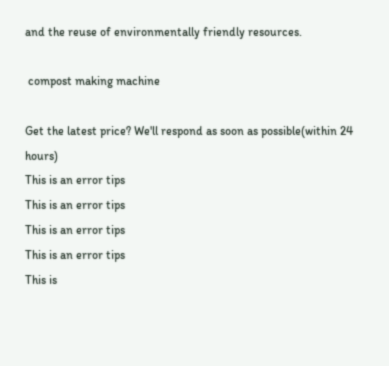and the reuse of environmentally friendly resources.

 compost making machine

Get the latest price? We'll respond as soon as possible(within 24 hours)
This is an error tips
This is an error tips
This is an error tips
This is an error tips
This is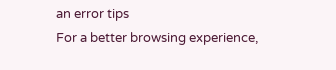an error tips
For a better browsing experience,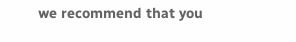we recommend that you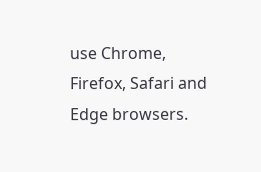use Chrome, Firefox, Safari and Edge browsers.